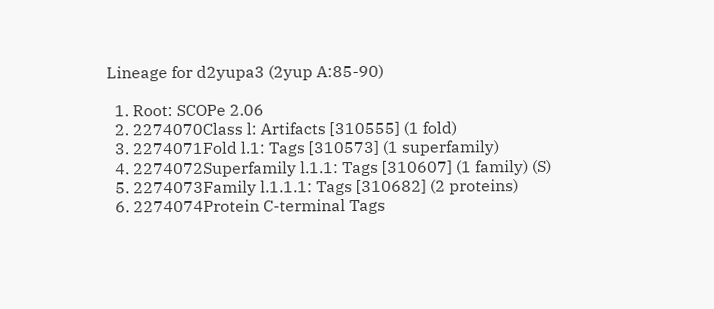Lineage for d2yupa3 (2yup A:85-90)

  1. Root: SCOPe 2.06
  2. 2274070Class l: Artifacts [310555] (1 fold)
  3. 2274071Fold l.1: Tags [310573] (1 superfamily)
  4. 2274072Superfamily l.1.1: Tags [310607] (1 family) (S)
  5. 2274073Family l.1.1.1: Tags [310682] (2 proteins)
  6. 2274074Protein C-terminal Tags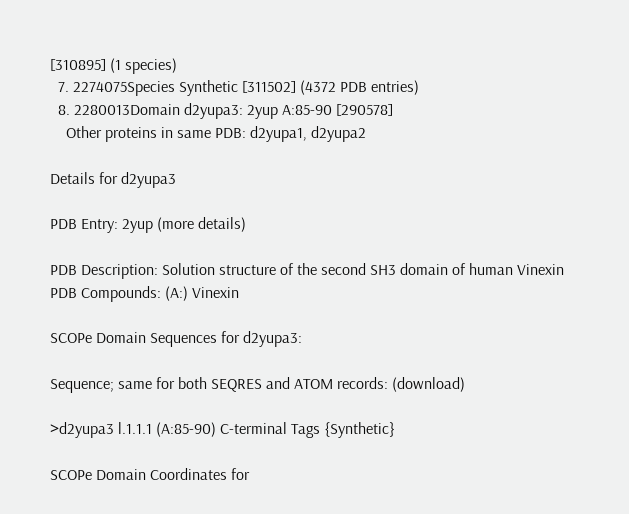[310895] (1 species)
  7. 2274075Species Synthetic [311502] (4372 PDB entries)
  8. 2280013Domain d2yupa3: 2yup A:85-90 [290578]
    Other proteins in same PDB: d2yupa1, d2yupa2

Details for d2yupa3

PDB Entry: 2yup (more details)

PDB Description: Solution structure of the second SH3 domain of human Vinexin
PDB Compounds: (A:) Vinexin

SCOPe Domain Sequences for d2yupa3:

Sequence; same for both SEQRES and ATOM records: (download)

>d2yupa3 l.1.1.1 (A:85-90) C-terminal Tags {Synthetic}

SCOPe Domain Coordinates for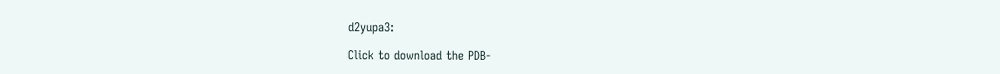d2yupa3:

Click to download the PDB-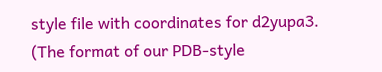style file with coordinates for d2yupa3.
(The format of our PDB-style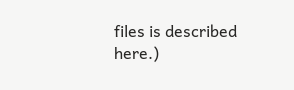files is described here.)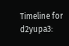Timeline for d2yupa3: